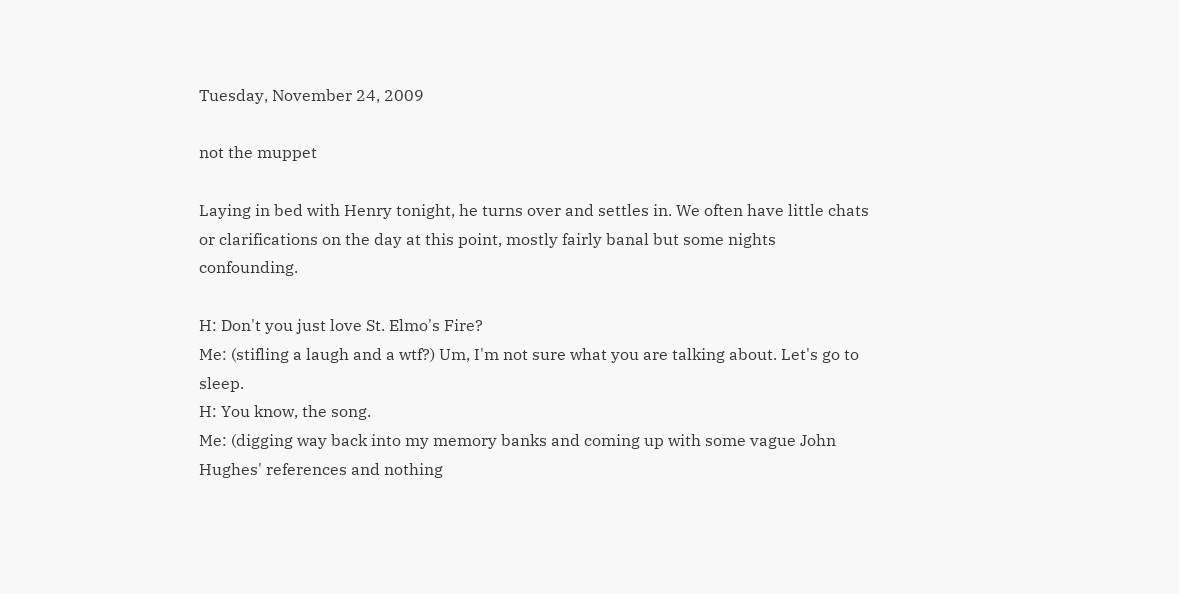Tuesday, November 24, 2009

not the muppet

Laying in bed with Henry tonight, he turns over and settles in. We often have little chats or clarifications on the day at this point, mostly fairly banal but some nights confounding.

H: Don't you just love St. Elmo's Fire?
Me: (stifling a laugh and a wtf?) Um, I'm not sure what you are talking about. Let's go to sleep.
H: You know, the song.
Me: (digging way back into my memory banks and coming up with some vague John Hughes' references and nothing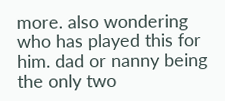more. also wondering who has played this for him. dad or nanny being the only two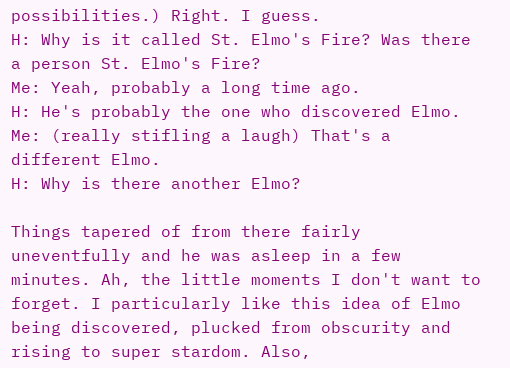possibilities.) Right. I guess.
H: Why is it called St. Elmo's Fire? Was there a person St. Elmo's Fire?
Me: Yeah, probably a long time ago.
H: He's probably the one who discovered Elmo.
Me: (really stifling a laugh) That's a different Elmo.
H: Why is there another Elmo?

Things tapered of from there fairly uneventfully and he was asleep in a few minutes. Ah, the little moments I don't want to forget. I particularly like this idea of Elmo being discovered, plucked from obscurity and rising to super stardom. Also,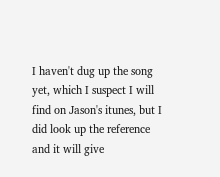I haven't dug up the song yet, which I suspect I will find on Jason's itunes, but I did look up the reference and it will give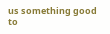us something good to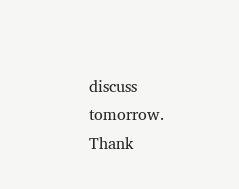discuss tomorrow. Thank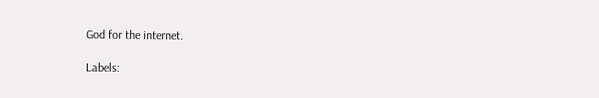God for the internet.

Labels: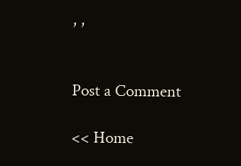, ,


Post a Comment

<< Home